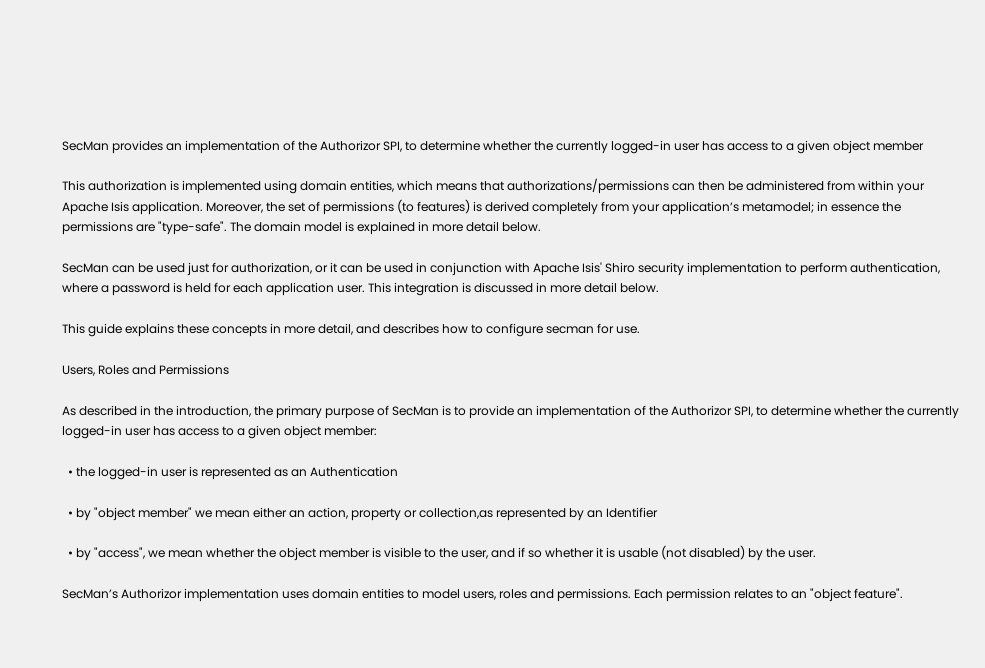SecMan provides an implementation of the Authorizor SPI, to determine whether the currently logged-in user has access to a given object member

This authorization is implemented using domain entities, which means that authorizations/permissions can then be administered from within your Apache Isis application. Moreover, the set of permissions (to features) is derived completely from your application’s metamodel; in essence the permissions are "type-safe". The domain model is explained in more detail below.

SecMan can be used just for authorization, or it can be used in conjunction with Apache Isis' Shiro security implementation to perform authentication, where a password is held for each application user. This integration is discussed in more detail below.

This guide explains these concepts in more detail, and describes how to configure secman for use.

Users, Roles and Permissions

As described in the introduction, the primary purpose of SecMan is to provide an implementation of the Authorizor SPI, to determine whether the currently logged-in user has access to a given object member:

  • the logged-in user is represented as an Authentication

  • by "object member" we mean either an action, property or collection,as represented by an Identifier

  • by "access", we mean whether the object member is visible to the user, and if so whether it is usable (not disabled) by the user.

SecMan’s Authorizor implementation uses domain entities to model users, roles and permissions. Each permission relates to an "object feature".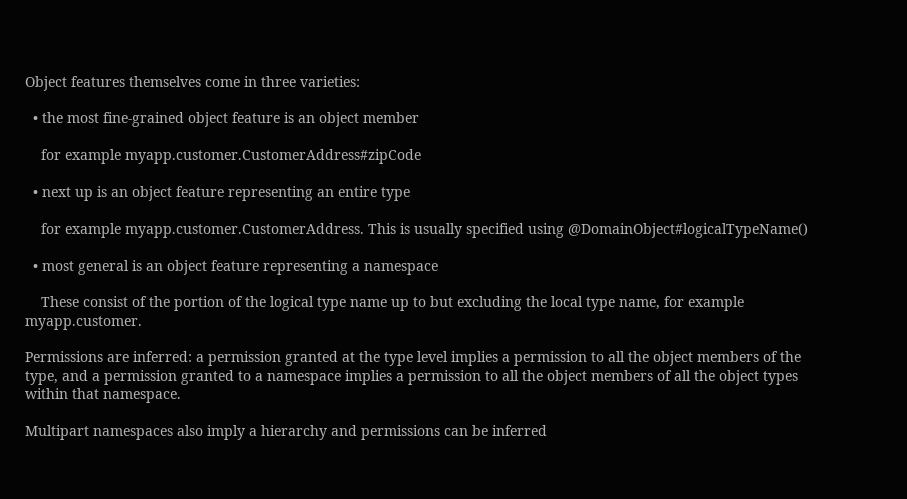Object features themselves come in three varieties:

  • the most fine-grained object feature is an object member

    for example myapp.customer.CustomerAddress#zipCode

  • next up is an object feature representing an entire type

    for example myapp.customer.CustomerAddress. This is usually specified using @DomainObject#logicalTypeName()

  • most general is an object feature representing a namespace

    These consist of the portion of the logical type name up to but excluding the local type name, for example myapp.customer.

Permissions are inferred: a permission granted at the type level implies a permission to all the object members of the type, and a permission granted to a namespace implies a permission to all the object members of all the object types within that namespace.

Multipart namespaces also imply a hierarchy and permissions can be inferred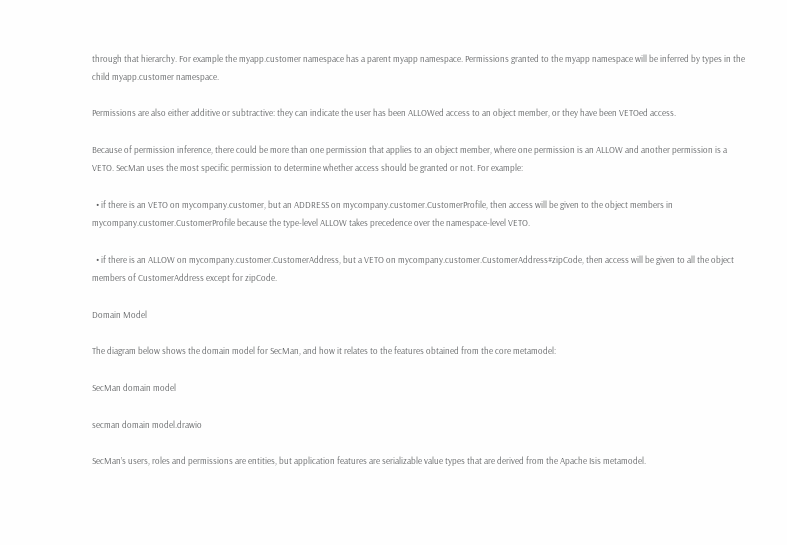through that hierarchy. For example the myapp.customer namespace has a parent myapp namespace. Permissions granted to the myapp namespace will be inferred by types in the child myapp.customer namespace.

Permissions are also either additive or subtractive: they can indicate the user has been ALLOWed access to an object member, or they have been VETOed access.

Because of permission inference, there could be more than one permission that applies to an object member, where one permission is an ALLOW and another permission is a VETO. SecMan uses the most specific permission to determine whether access should be granted or not. For example:

  • if there is an VETO on mycompany.customer, but an ADDRESS on mycompany.customer.CustomerProfile, then access will be given to the object members in mycompany.customer.CustomerProfile because the type-level ALLOW takes precedence over the namespace-level VETO.

  • if there is an ALLOW on mycompany.customer.CustomerAddress, but a VETO on mycompany.customer.CustomerAddress#zipCode, then access will be given to all the object members of CustomerAddress except for zipCode.

Domain Model

The diagram below shows the domain model for SecMan, and how it relates to the features obtained from the core metamodel:

SecMan domain model

secman domain model.drawio

SecMan’s users, roles and permissions are entities, but application features are serializable value types that are derived from the Apache Isis metamodel.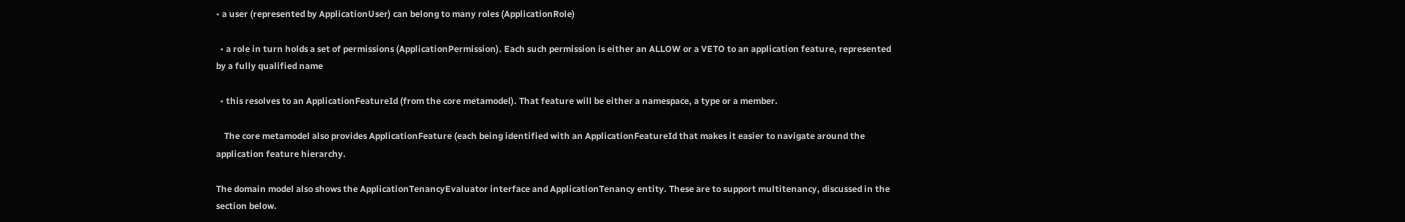• a user (represented by ApplicationUser) can belong to many roles (ApplicationRole)

  • a role in turn holds a set of permissions (ApplicationPermission). Each such permission is either an ALLOW or a VETO to an application feature, represented by a fully qualified name

  • this resolves to an ApplicationFeatureId (from the core metamodel). That feature will be either a namespace, a type or a member.

    The core metamodel also provides ApplicationFeature (each being identified with an ApplicationFeatureId that makes it easier to navigate around the application feature hierarchy.

The domain model also shows the ApplicationTenancyEvaluator interface and ApplicationTenancy entity. These are to support multitenancy, discussed in the section below.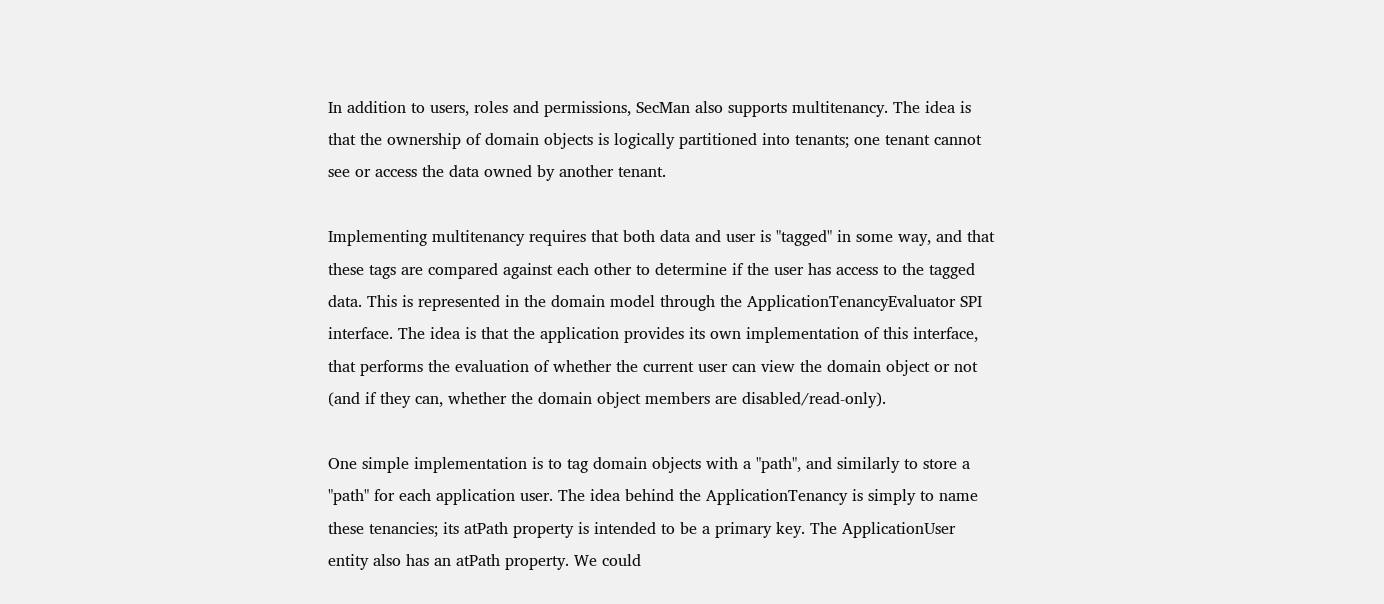In addition to users, roles and permissions, SecMan also supports multitenancy. The idea is that the ownership of domain objects is logically partitioned into tenants; one tenant cannot see or access the data owned by another tenant.

Implementing multitenancy requires that both data and user is "tagged" in some way, and that these tags are compared against each other to determine if the user has access to the tagged data. This is represented in the domain model through the ApplicationTenancyEvaluator SPI interface. The idea is that the application provides its own implementation of this interface, that performs the evaluation of whether the current user can view the domain object or not (and if they can, whether the domain object members are disabled/read-only).

One simple implementation is to tag domain objects with a "path", and similarly to store a "path" for each application user. The idea behind the ApplicationTenancy is simply to name these tenancies; its atPath property is intended to be a primary key. The ApplicationUser entity also has an atPath property. We could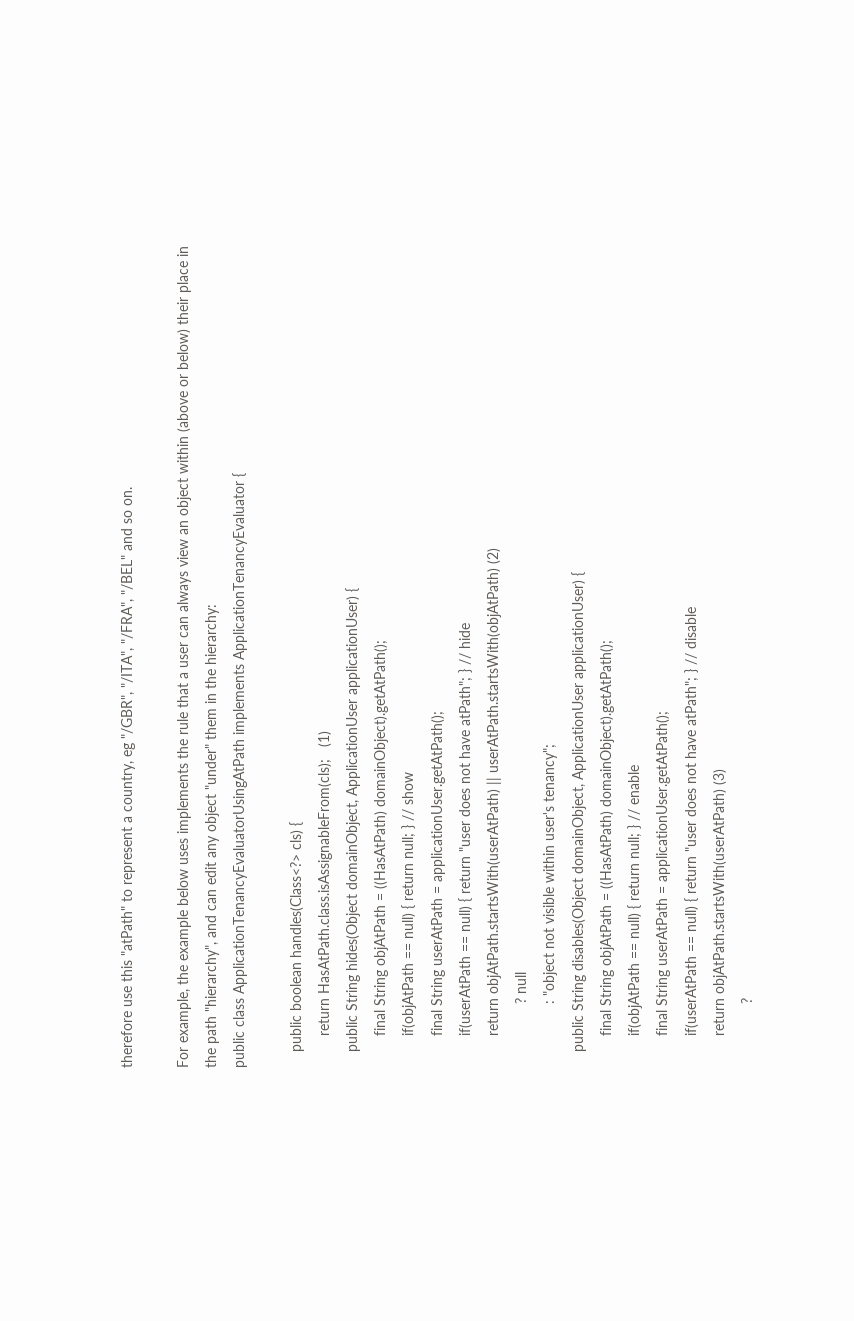therefore use this "atPath" to represent a country, eg "/GBR", "/ITA", "/FRA", "/BEL" and so on.

For example, the example below uses implements the rule that a user can always view an object within (above or below) their place in the path "hierarchy", and can edit any object "under" them in the hierarchy:
public class ApplicationTenancyEvaluatorUsingAtPath implements ApplicationTenancyEvaluator {

    public boolean handles(Class<?> cls) {
        return HasAtPath.class.isAssignableFrom(cls);   (1)
    public String hides(Object domainObject, ApplicationUser applicationUser) {
        final String objAtPath = ((HasAtPath) domainObject).getAtPath();
        if(objAtPath == null) { return null; } // show
        final String userAtPath = applicationUser.getAtPath();
        if(userAtPath == null) { return "user does not have atPath"; } // hide
        return objAtPath.startsWith(userAtPath) || userAtPath.startsWith(objAtPath) (2)
                ? null
                : "object not visible within user's tenancy";
    public String disables(Object domainObject, ApplicationUser applicationUser) {
        final String objAtPath = ((HasAtPath) domainObject).getAtPath();
        if(objAtPath == null) { return null; } // enable
        final String userAtPath = applicationUser.getAtPath();
        if(userAtPath == null) { return "user does not have atPath"; } // disable
        return objAtPath.startsWith(userAtPath) (3)
                ?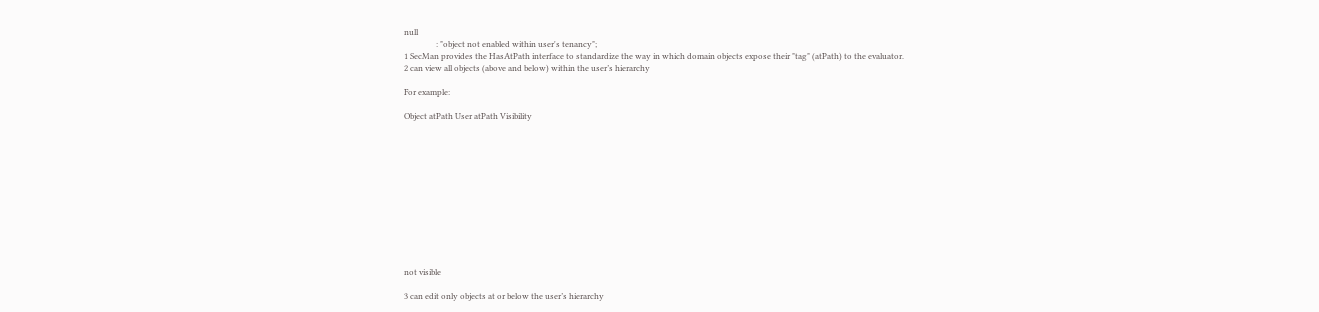null
                : "object not enabled within user's tenancy";
1 SecMan provides the HasAtPath interface to standardize the way in which domain objects expose their "tag" (atPath) to the evaluator.
2 can view all objects (above and below) within the user’s hierarchy

For example:

Object atPath User atPath Visibility












not visible

3 can edit only objects at or below the user’s hierarchy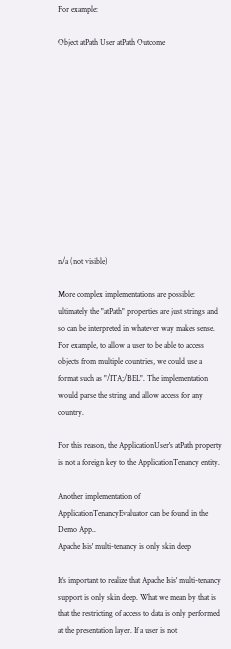For example:

Object atPath User atPath Outcome












n/a (not visible)

More complex implementations are possible: ultimately the "atPath" properties are just strings and so can be interpreted in whatever way makes sense. For example, to allow a user to be able to access objects from multiple countries, we could use a format such as "/ITA;/BEL". The implementation would parse the string and allow access for any country.

For this reason, the ApplicationUser's atPath property is not a foreign key to the ApplicationTenancy entity.

Another implementation of ApplicationTenancyEvaluator can be found in the Demo App..
Apache Isis' multi-tenancy is only skin deep

It’s important to realize that Apache Isis' multi-tenancy support is only skin deep. What we mean by that is that the restricting of access to data is only performed at the presentation layer. If a user is not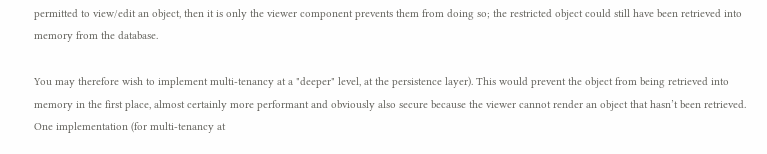permitted to view/edit an object, then it is only the viewer component prevents them from doing so; the restricted object could still have been retrieved into memory from the database.

You may therefore wish to implement multi-tenancy at a "deeper" level, at the persistence layer). This would prevent the object from being retrieved into memory in the first place, almost certainly more performant and obviously also secure because the viewer cannot render an object that hasn’t been retrieved. One implementation (for multi-tenancy at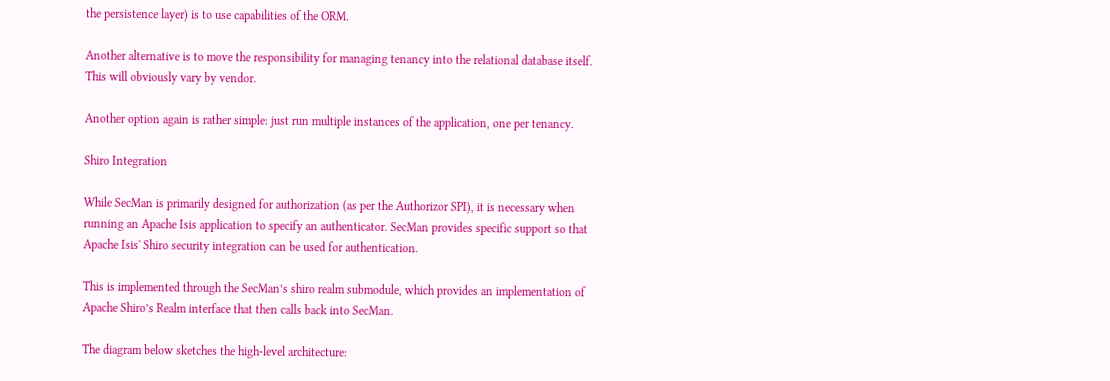the persistence layer) is to use capabilities of the ORM.

Another alternative is to move the responsibility for managing tenancy into the relational database itself. This will obviously vary by vendor.

Another option again is rather simple: just run multiple instances of the application, one per tenancy.

Shiro Integration

While SecMan is primarily designed for authorization (as per the Authorizor SPI), it is necessary when running an Apache Isis application to specify an authenticator. SecMan provides specific support so that Apache Isis' Shiro security integration can be used for authentication.

This is implemented through the SecMan’s shiro realm submodule, which provides an implementation of Apache Shiro’s Realm interface that then calls back into SecMan.

The diagram below sketches the high-level architecture: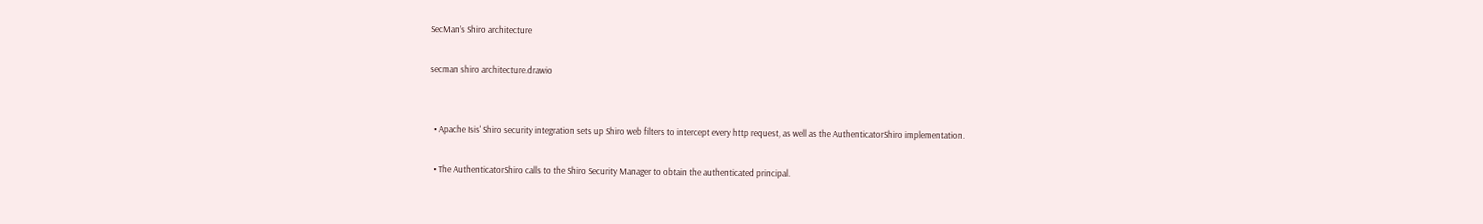SecMan’s Shiro architecture

secman shiro architecture.drawio


  • Apache Isis' Shiro security integration sets up Shiro web filters to intercept every http request, as well as the AuthenticatorShiro implementation.

  • The AuthenticatorShiro calls to the Shiro Security Manager to obtain the authenticated principal.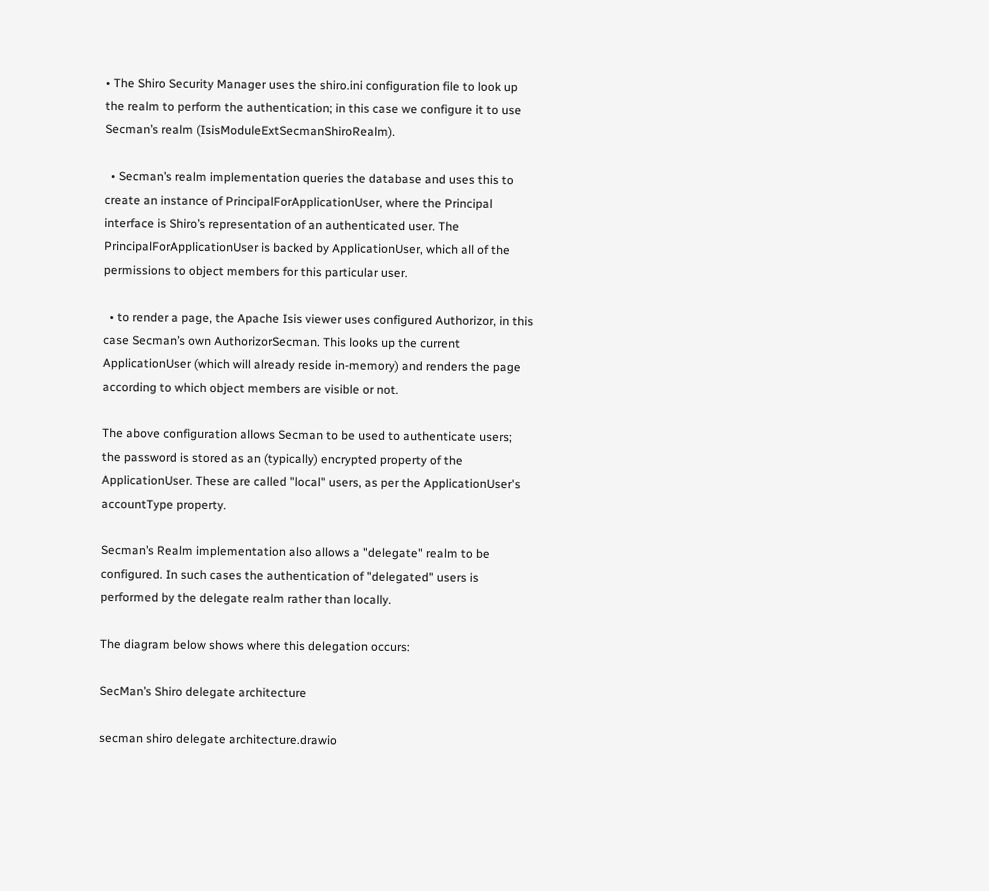• The Shiro Security Manager uses the shiro.ini configuration file to look up the realm to perform the authentication; in this case we configure it to use Secman’s realm (IsisModuleExtSecmanShiroRealm).

  • Secman’s realm implementation queries the database and uses this to create an instance of PrincipalForApplicationUser, where the Principal interface is Shiro’s representation of an authenticated user. The PrincipalForApplicationUser is backed by ApplicationUser, which all of the permissions to object members for this particular user.

  • to render a page, the Apache Isis viewer uses configured Authorizor, in this case Secman’s own AuthorizorSecman. This looks up the current ApplicationUser (which will already reside in-memory) and renders the page according to which object members are visible or not.

The above configuration allows Secman to be used to authenticate users; the password is stored as an (typically) encrypted property of the ApplicationUser. These are called "local" users, as per the ApplicationUser's accountType property.

Secman’s Realm implementation also allows a "delegate" realm to be configured. In such cases the authentication of "delegated" users is performed by the delegate realm rather than locally.

The diagram below shows where this delegation occurs:

SecMan’s Shiro delegate architecture

secman shiro delegate architecture.drawio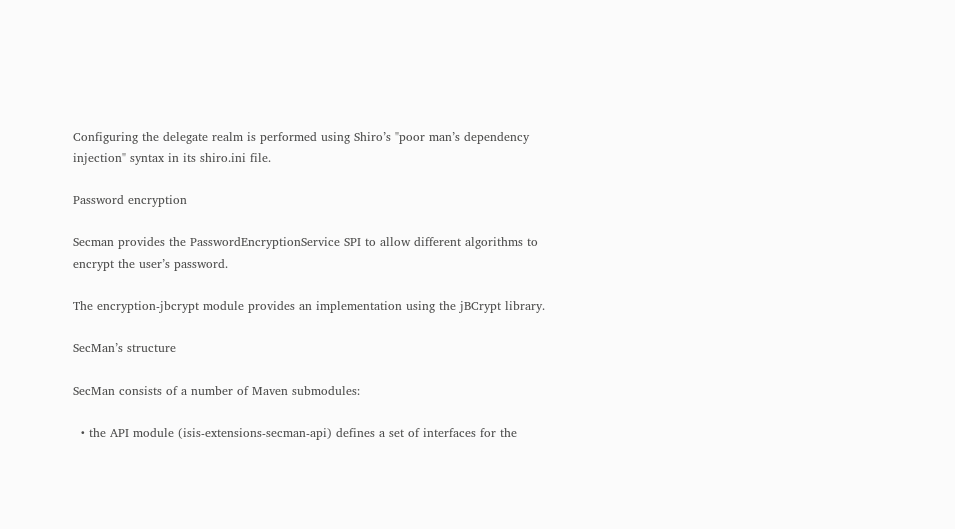Configuring the delegate realm is performed using Shiro’s "poor man’s dependency injection" syntax in its shiro.ini file.

Password encryption

Secman provides the PasswordEncryptionService SPI to allow different algorithms to encrypt the user’s password.

The encryption-jbcrypt module provides an implementation using the jBCrypt library.

SecMan’s structure

SecMan consists of a number of Maven submodules:

  • the API module (isis-extensions-secman-api) defines a set of interfaces for the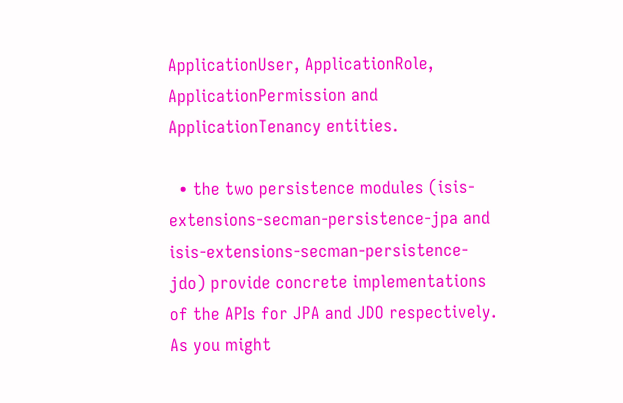ApplicationUser, ApplicationRole, ApplicationPermission and ApplicationTenancy entities.

  • the two persistence modules (isis-extensions-secman-persistence-jpa and isis-extensions-secman-persistence-jdo) provide concrete implementations of the APIs for JPA and JDO respectively. As you might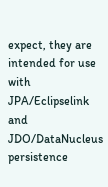expect, they are intended for use with JPA/Eclipselink and JDO/DataNucleus persistence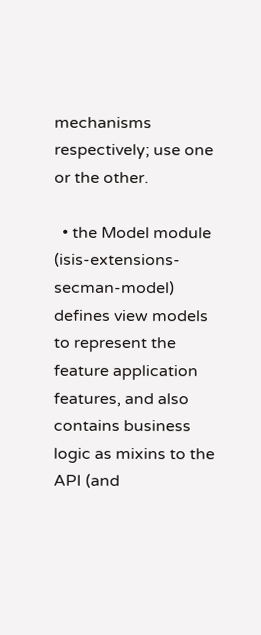mechanisms respectively; use one or the other.

  • the Model module (isis-extensions-secman-model) defines view models to represent the feature application features, and also contains business logic as mixins to the API (and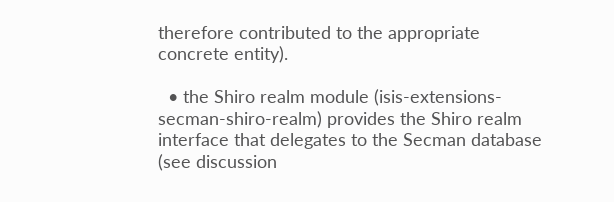therefore contributed to the appropriate concrete entity).

  • the Shiro realm module (isis-extensions-secman-shiro-realm) provides the Shiro realm interface that delegates to the Secman database (see discussion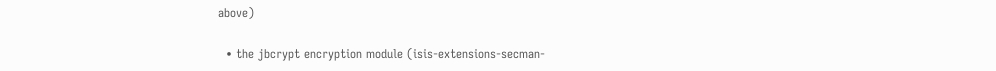above)

  • the jbcrypt encryption module (isis-extensions-secman-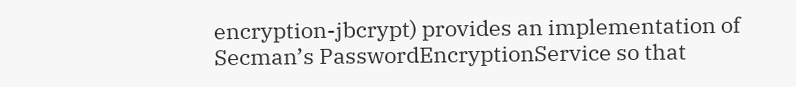encryption-jbcrypt) provides an implementation of Secman’s PasswordEncryptionService so that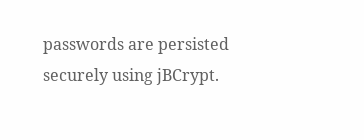passwords are persisted securely using jBCrypt.